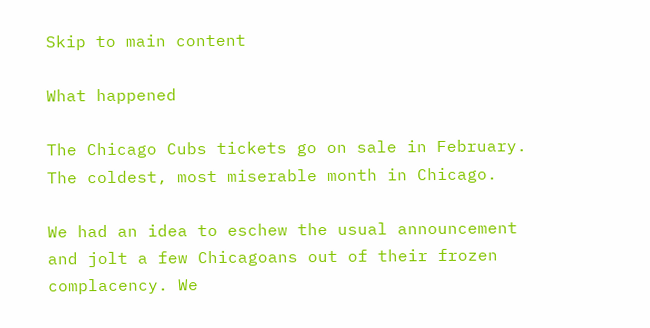Skip to main content

What happened

The Chicago Cubs tickets go on sale in February. The coldest, most miserable month in Chicago.

We had an idea to eschew the usual announcement and jolt a few Chicagoans out of their frozen complacency. We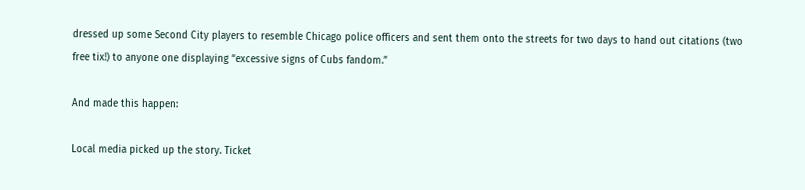dressed up some Second City players to resemble Chicago police officers and sent them onto the streets for two days to hand out citations (two free tix!) to anyone one displaying “excessive signs of Cubs fandom.”

And made this happen:

Local media picked up the story. Ticket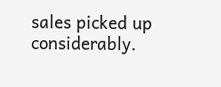sales picked up considerably.